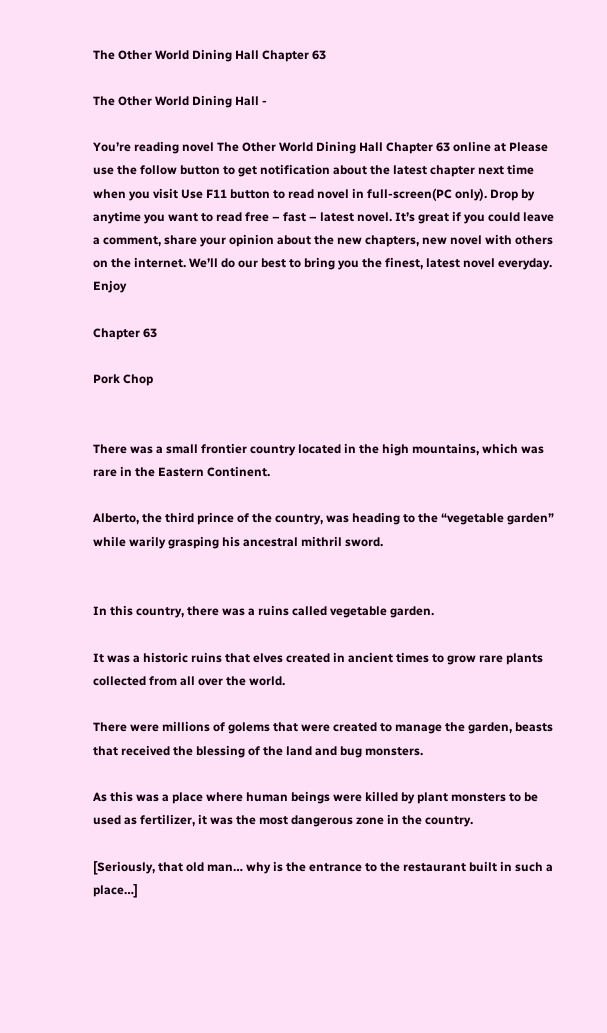The Other World Dining Hall Chapter 63

The Other World Dining Hall -

You’re reading novel The Other World Dining Hall Chapter 63 online at Please use the follow button to get notification about the latest chapter next time when you visit Use F11 button to read novel in full-screen(PC only). Drop by anytime you want to read free – fast – latest novel. It’s great if you could leave a comment, share your opinion about the new chapters, new novel with others on the internet. We’ll do our best to bring you the finest, latest novel everyday. Enjoy

Chapter 63

Pork Chop


There was a small frontier country located in the high mountains, which was rare in the Eastern Continent.

Alberto, the third prince of the country, was heading to the “vegetable garden” while warily grasping his ancestral mithril sword.


In this country, there was a ruins called vegetable garden.

It was a historic ruins that elves created in ancient times to grow rare plants collected from all over the world.

There were millions of golems that were created to manage the garden, beasts that received the blessing of the land and bug monsters.

As this was a place where human beings were killed by plant monsters to be used as fertilizer, it was the most dangerous zone in the country.

[Seriously, that old man… why is the entrance to the restaurant built in such a place…]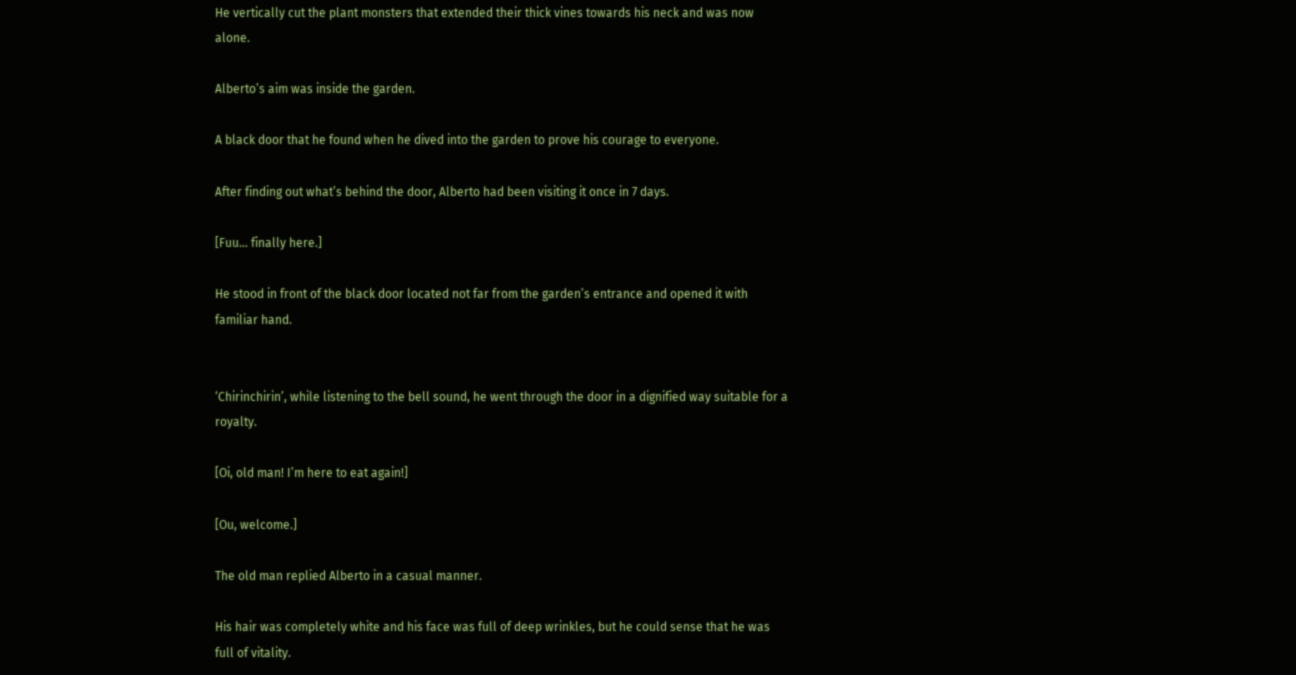He vertically cut the plant monsters that extended their thick vines towards his neck and was now alone.

Alberto’s aim was inside the garden.

A black door that he found when he dived into the garden to prove his courage to everyone.

After finding out what’s behind the door, Alberto had been visiting it once in 7 days.

[Fuu… finally here.]

He stood in front of the black door located not far from the garden’s entrance and opened it with familiar hand.


‘Chirinchirin’, while listening to the bell sound, he went through the door in a dignified way suitable for a royalty.

[Oi, old man! I’m here to eat again!]

[Ou, welcome.]

The old man replied Alberto in a casual manner.

His hair was completely white and his face was full of deep wrinkles, but he could sense that he was full of vitality.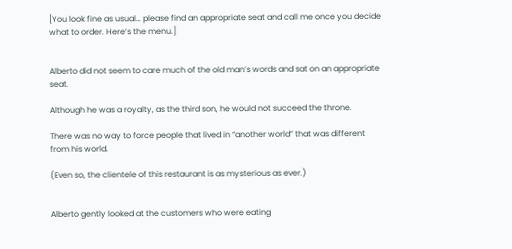[You look fine as usual… please find an appropriate seat and call me once you decide what to order. Here’s the menu.]


Alberto did not seem to care much of the old man’s words and sat on an appropriate seat.

Although he was a royalty, as the third son, he would not succeed the throne.

There was no way to force people that lived in “another world” that was different from his world.

(Even so, the clientele of this restaurant is as mysterious as ever.)


Alberto gently looked at the customers who were eating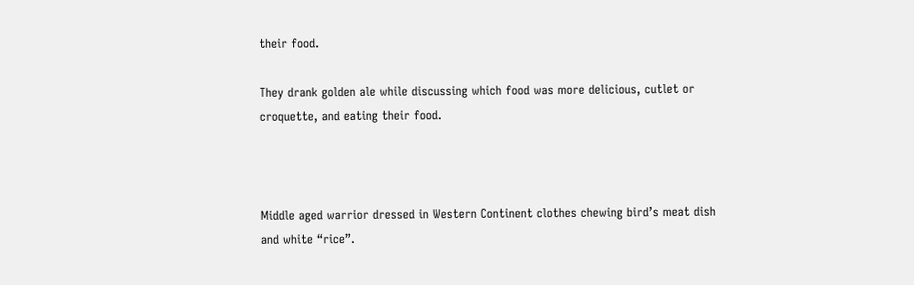their food.

They drank golden ale while discussing which food was more delicious, cutlet or croquette, and eating their food.



Middle aged warrior dressed in Western Continent clothes chewing bird’s meat dish and white “rice”.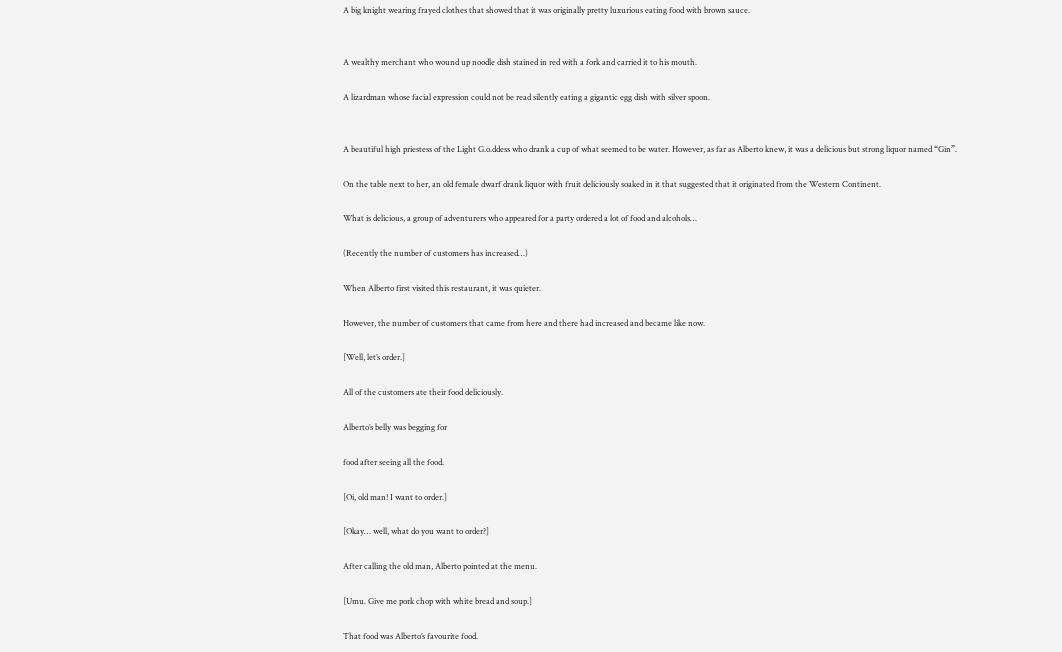A big knight wearing frayed clothes that showed that it was originally pretty luxurious eating food with brown sauce.


A wealthy merchant who wound up noodle dish stained in red with a fork and carried it to his mouth.

A lizardman whose facial expression could not be read silently eating a gigantic egg dish with silver spoon.


A beautiful high priestess of the Light G.o.ddess who drank a cup of what seemed to be water. However, as far as Alberto knew, it was a delicious but strong liquor named “Gin”.

On the table next to her, an old female dwarf drank liquor with fruit deliciously soaked in it that suggested that it originated from the Western Continent.

What is delicious, a group of adventurers who appeared for a party ordered a lot of food and alcohols…

(Recently the number of customers has increased…)

When Alberto first visited this restaurant, it was quieter.

However, the number of customers that came from here and there had increased and became like now.

[Well, let’s order.]

All of the customers ate their food deliciously.

Alberto’s belly was begging for

food after seeing all the food.

[Oi, old man! I want to order.]

[Okay… well, what do you want to order?]

After calling the old man, Alberto pointed at the menu.

[Umu. Give me pork chop with white bread and soup.]

That food was Alberto’s favourite food.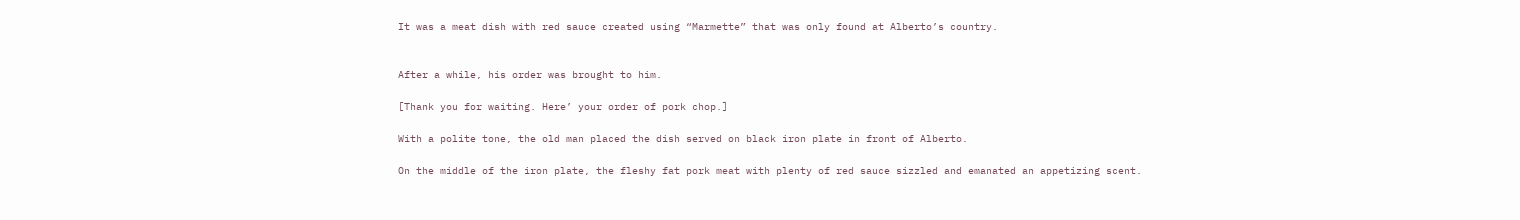It was a meat dish with red sauce created using “Marmette” that was only found at Alberto’s country.


After a while, his order was brought to him.

[Thank you for waiting. Here’ your order of pork chop.]

With a polite tone, the old man placed the dish served on black iron plate in front of Alberto.

On the middle of the iron plate, the fleshy fat pork meat with plenty of red sauce sizzled and emanated an appetizing scent.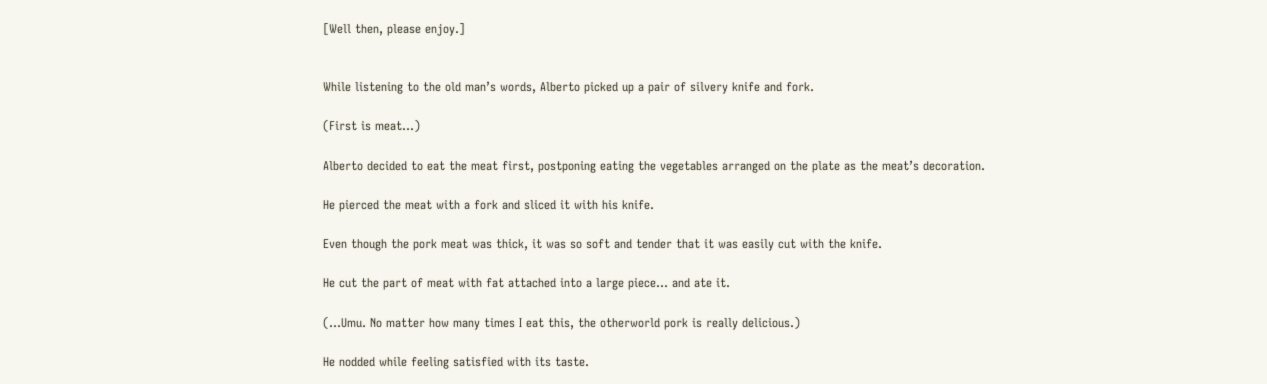[Well then, please enjoy.]


While listening to the old man’s words, Alberto picked up a pair of silvery knife and fork.

(First is meat…)

Alberto decided to eat the meat first, postponing eating the vegetables arranged on the plate as the meat’s decoration.

He pierced the meat with a fork and sliced it with his knife.

Even though the pork meat was thick, it was so soft and tender that it was easily cut with the knife.

He cut the part of meat with fat attached into a large piece… and ate it.

(…Umu. No matter how many times I eat this, the otherworld pork is really delicious.)

He nodded while feeling satisfied with its taste.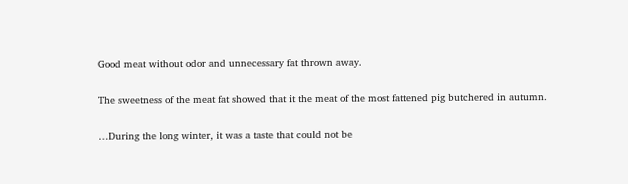Good meat without odor and unnecessary fat thrown away.

The sweetness of the meat fat showed that it the meat of the most fattened pig butchered in autumn.

…During the long winter, it was a taste that could not be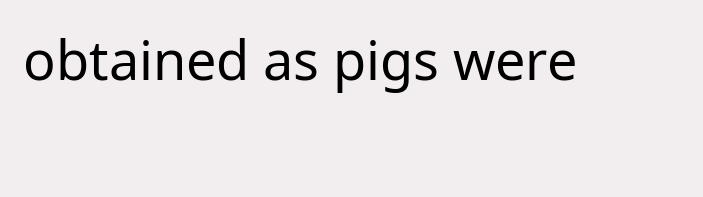obtained as pigs were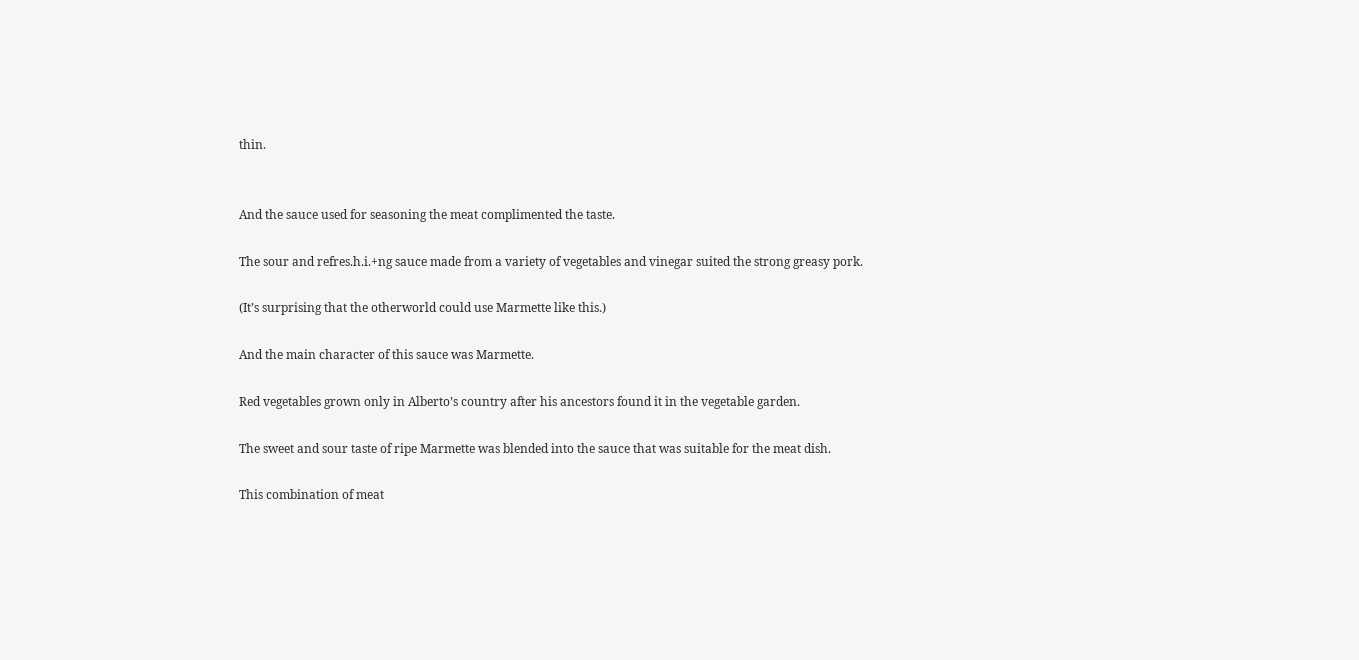thin.


And the sauce used for seasoning the meat complimented the taste.

The sour and refres.h.i.+ng sauce made from a variety of vegetables and vinegar suited the strong greasy pork.

(It’s surprising that the otherworld could use Marmette like this.)

And the main character of this sauce was Marmette.

Red vegetables grown only in Alberto’s country after his ancestors found it in the vegetable garden.

The sweet and sour taste of ripe Marmette was blended into the sauce that was suitable for the meat dish.

This combination of meat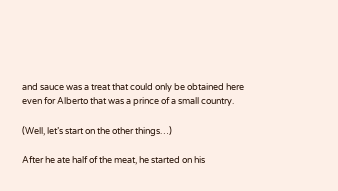and sauce was a treat that could only be obtained here even for Alberto that was a prince of a small country.

(Well, let’s start on the other things…)

After he ate half of the meat, he started on his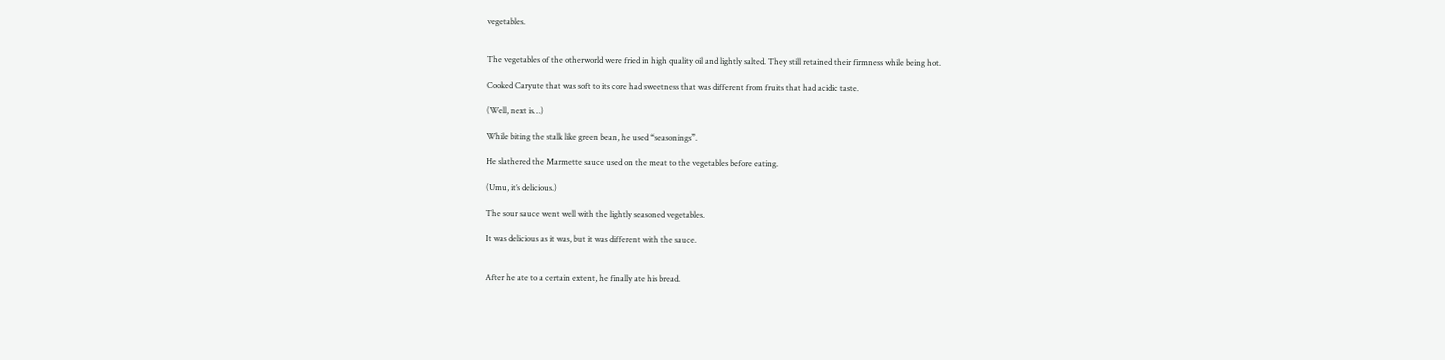vegetables.


The vegetables of the otherworld were fried in high quality oil and lightly salted. They still retained their firmness while being hot.

Cooked Caryute that was soft to its core had sweetness that was different from fruits that had acidic taste.

(Well, next is…)

While biting the stalk like green bean, he used “seasonings”.

He slathered the Marmette sauce used on the meat to the vegetables before eating.

(Umu, it’s delicious.)

The sour sauce went well with the lightly seasoned vegetables.

It was delicious as it was, but it was different with the sauce.


After he ate to a certain extent, he finally ate his bread.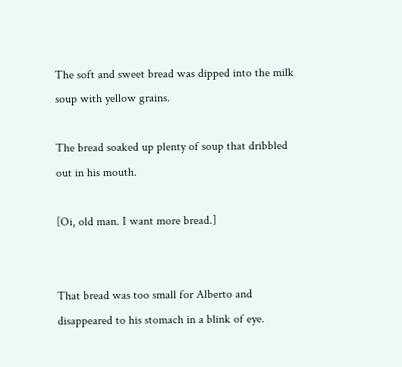The soft and sweet bread was dipped into the milk soup with yellow grains.

The bread soaked up plenty of soup that dribbled out in his mouth.

[Oi, old man. I want more bread.]


That bread was too small for Alberto and disappeared to his stomach in a blink of eye.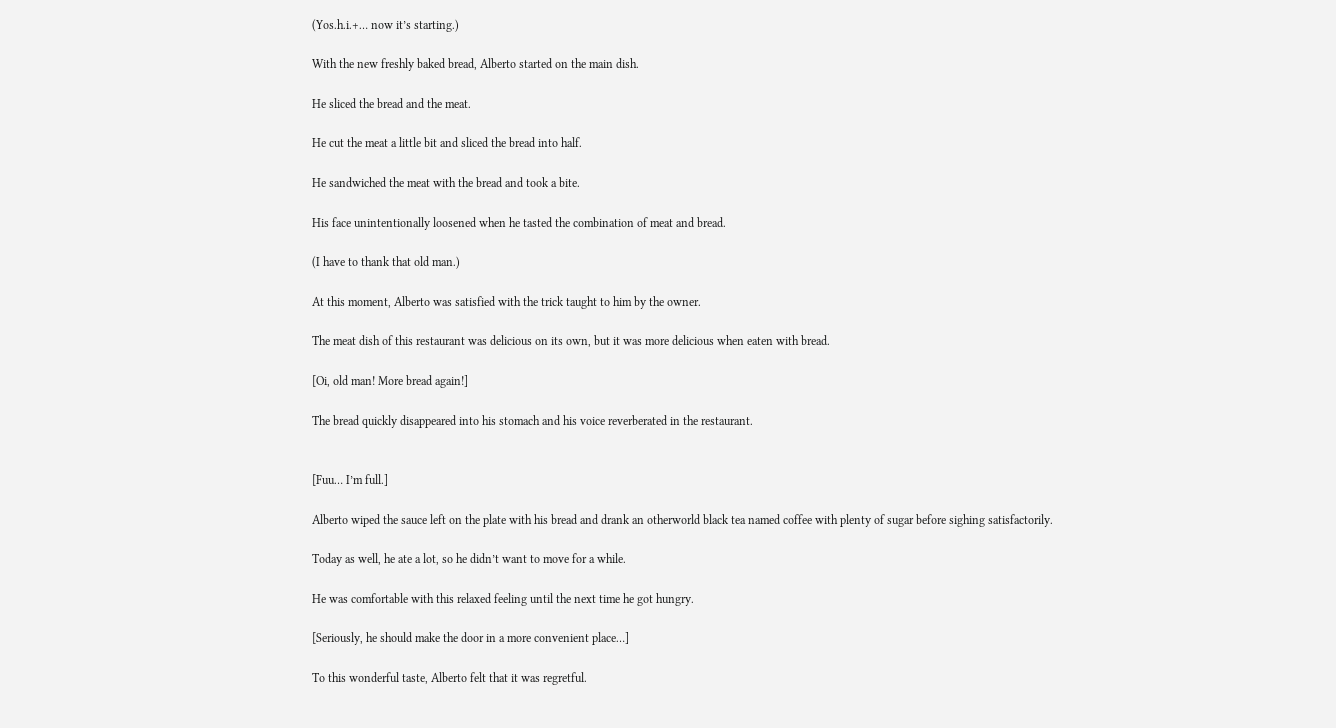(Yos.h.i.+… now it’s starting.)

With the new freshly baked bread, Alberto started on the main dish.

He sliced the bread and the meat.

He cut the meat a little bit and sliced the bread into half.

He sandwiched the meat with the bread and took a bite.

His face unintentionally loosened when he tasted the combination of meat and bread.

(I have to thank that old man.)

At this moment, Alberto was satisfied with the trick taught to him by the owner.

The meat dish of this restaurant was delicious on its own, but it was more delicious when eaten with bread.

[Oi, old man! More bread again!]

The bread quickly disappeared into his stomach and his voice reverberated in the restaurant.


[Fuu… I’m full.]

Alberto wiped the sauce left on the plate with his bread and drank an otherworld black tea named coffee with plenty of sugar before sighing satisfactorily.

Today as well, he ate a lot, so he didn’t want to move for a while.

He was comfortable with this relaxed feeling until the next time he got hungry.

[Seriously, he should make the door in a more convenient place…]

To this wonderful taste, Alberto felt that it was regretful.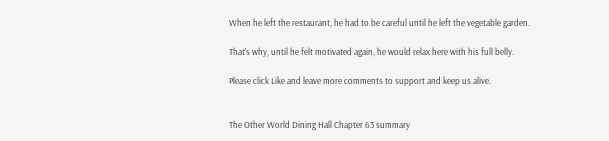When he left the restaurant, he had to be careful until he left the vegetable garden.

That’s why, until he felt motivated again, he would relax here with his full belly.

Please click Like and leave more comments to support and keep us alive.


The Other World Dining Hall Chapter 63 summary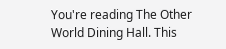You're reading The Other World Dining Hall. This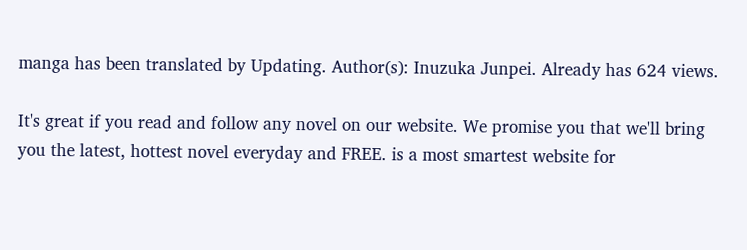manga has been translated by Updating. Author(s): Inuzuka Junpei. Already has 624 views.

It's great if you read and follow any novel on our website. We promise you that we'll bring you the latest, hottest novel everyday and FREE. is a most smartest website for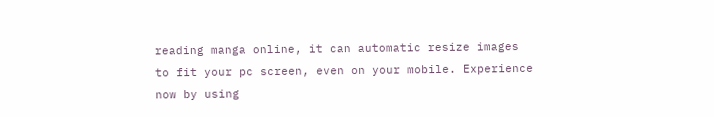reading manga online, it can automatic resize images to fit your pc screen, even on your mobile. Experience now by using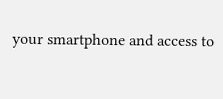your smartphone and access to